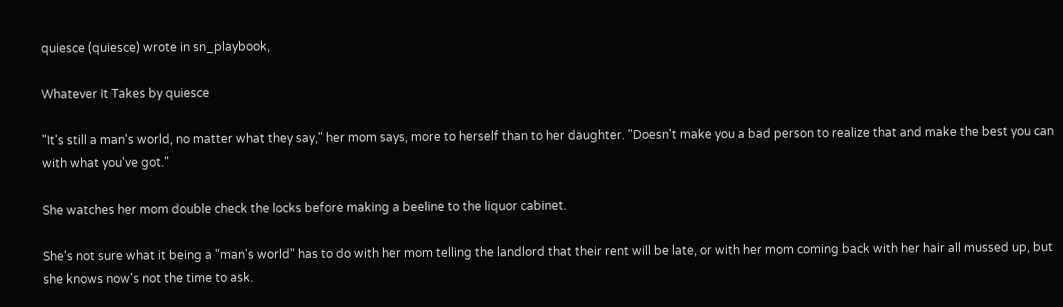quiesce (quiesce) wrote in sn_playbook,

Whatever It Takes by quiesce

"It's still a man's world, no matter what they say," her mom says, more to herself than to her daughter. "Doesn't make you a bad person to realize that and make the best you can with what you've got."

She watches her mom double check the locks before making a beeline to the liquor cabinet.

She's not sure what it being a "man's world" has to do with her mom telling the landlord that their rent will be late, or with her mom coming back with her hair all mussed up, but she knows now's not the time to ask.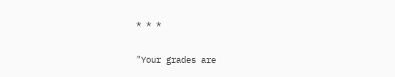* * *

"Your grades are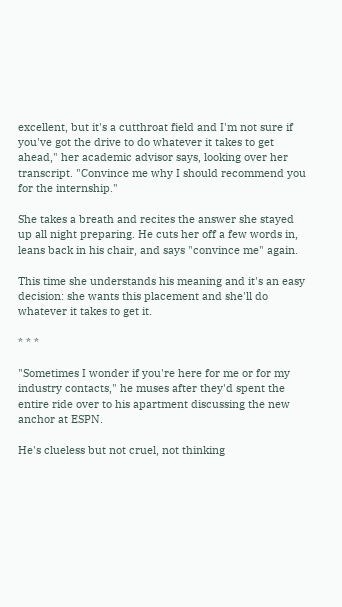excellent, but it's a cutthroat field and I'm not sure if you've got the drive to do whatever it takes to get ahead," her academic advisor says, looking over her transcript. "Convince me why I should recommend you for the internship."

She takes a breath and recites the answer she stayed up all night preparing. He cuts her off a few words in, leans back in his chair, and says "convince me" again.

This time she understands his meaning and it's an easy decision: she wants this placement and she'll do whatever it takes to get it.

* * *

"Sometimes I wonder if you're here for me or for my industry contacts," he muses after they'd spent the entire ride over to his apartment discussing the new anchor at ESPN.

He's clueless but not cruel, not thinking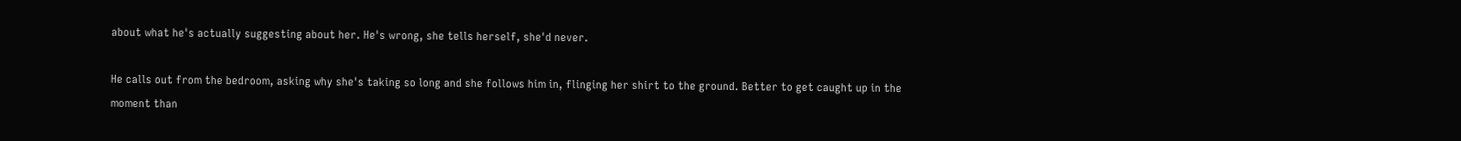about what he's actually suggesting about her. He's wrong, she tells herself, she'd never.

He calls out from the bedroom, asking why she's taking so long and she follows him in, flinging her shirt to the ground. Better to get caught up in the moment than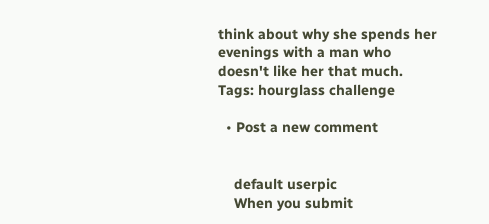think about why she spends her evenings with a man who doesn't like her that much.
Tags: hourglass challenge

  • Post a new comment


    default userpic
    When you submit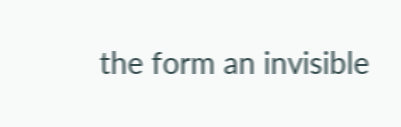the form an invisible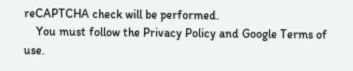reCAPTCHA check will be performed.
    You must follow the Privacy Policy and Google Terms of use.